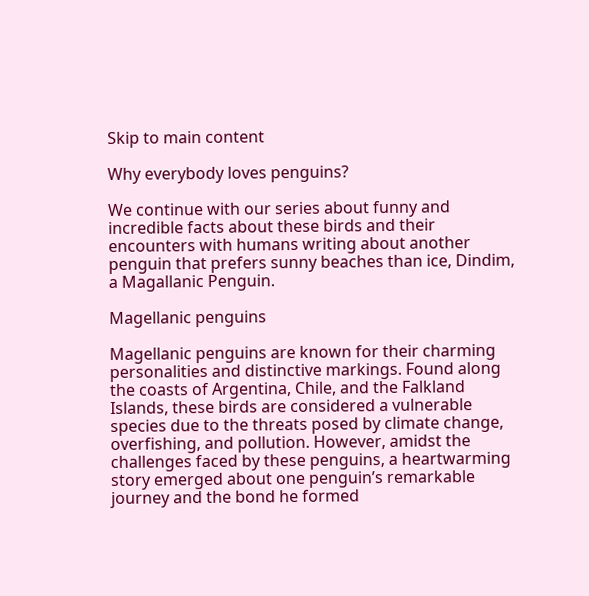Skip to main content

Why everybody loves penguins?

We continue with our series about funny and incredible facts about these birds and their encounters with humans writing about another penguin that prefers sunny beaches than ice, Dindim, a Magallanic Penguin.

Magellanic penguins

Magellanic penguins are known for their charming personalities and distinctive markings. Found along the coasts of Argentina, Chile, and the Falkland Islands, these birds are considered a vulnerable species due to the threats posed by climate change, overfishing, and pollution. However, amidst the challenges faced by these penguins, a heartwarming story emerged about one penguin’s remarkable journey and the bond he formed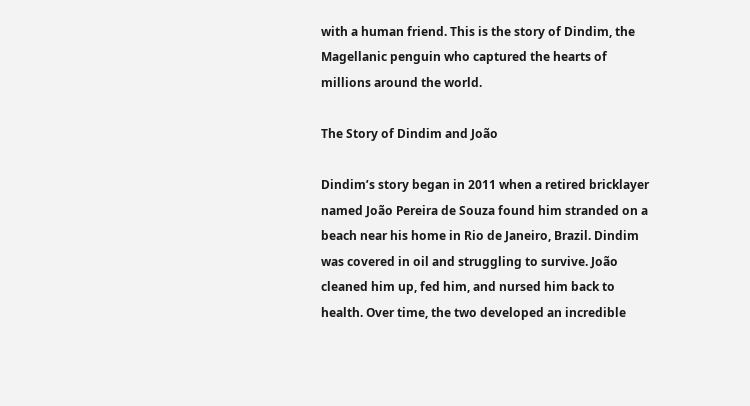with a human friend. This is the story of Dindim, the Magellanic penguin who captured the hearts of millions around the world.

The Story of Dindim and João

Dindim’s story began in 2011 when a retired bricklayer named João Pereira de Souza found him stranded on a beach near his home in Rio de Janeiro, Brazil. Dindim was covered in oil and struggling to survive. João cleaned him up, fed him, and nursed him back to health. Over time, the two developed an incredible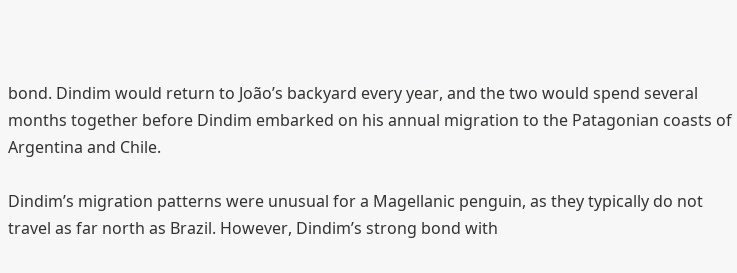bond. Dindim would return to João’s backyard every year, and the two would spend several months together before Dindim embarked on his annual migration to the Patagonian coasts of Argentina and Chile.

Dindim’s migration patterns were unusual for a Magellanic penguin, as they typically do not travel as far north as Brazil. However, Dindim’s strong bond with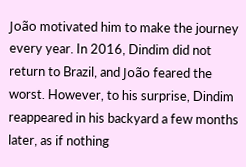João motivated him to make the journey every year. In 2016, Dindim did not return to Brazil, and João feared the worst. However, to his surprise, Dindim reappeared in his backyard a few months later, as if nothing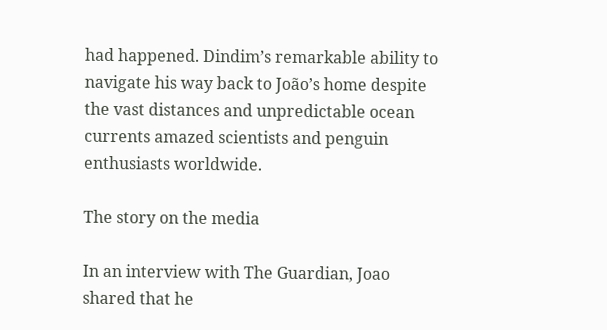had happened. Dindim’s remarkable ability to navigate his way back to João’s home despite the vast distances and unpredictable ocean currents amazed scientists and penguin enthusiasts worldwide.

The story on the media

In an interview with The Guardian, Joao shared that he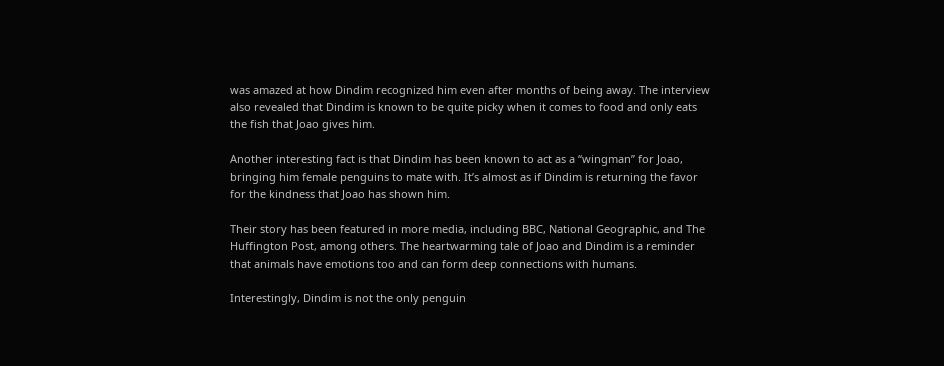was amazed at how Dindim recognized him even after months of being away. The interview also revealed that Dindim is known to be quite picky when it comes to food and only eats the fish that Joao gives him.

Another interesting fact is that Dindim has been known to act as a “wingman” for Joao, bringing him female penguins to mate with. It’s almost as if Dindim is returning the favor for the kindness that Joao has shown him.

Their story has been featured in more media, including BBC, National Geographic, and The Huffington Post, among others. The heartwarming tale of Joao and Dindim is a reminder that animals have emotions too and can form deep connections with humans.

Interestingly, Dindim is not the only penguin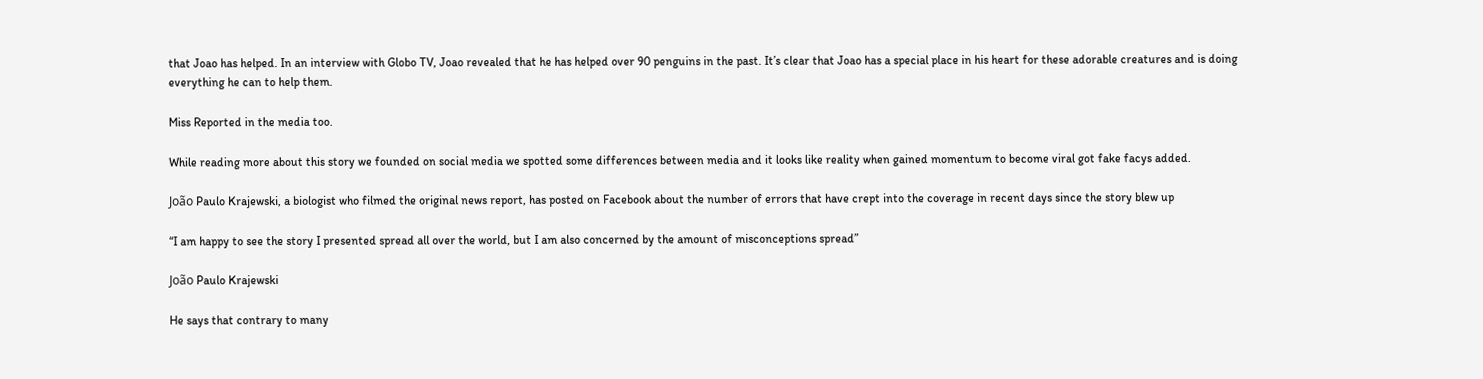that Joao has helped. In an interview with Globo TV, Joao revealed that he has helped over 90 penguins in the past. It’s clear that Joao has a special place in his heart for these adorable creatures and is doing everything he can to help them.

Miss Reported in the media too.

While reading more about this story we founded on social media we spotted some differences between media and it looks like reality when gained momentum to become viral got fake facys added.

João Paulo Krajewski, a biologist who filmed the original news report, has posted on Facebook about the number of errors that have crept into the coverage in recent days since the story blew up

“I am happy to see the story I presented spread all over the world, but I am also concerned by the amount of misconceptions spread”

João Paulo Krajewski

He says that contrary to many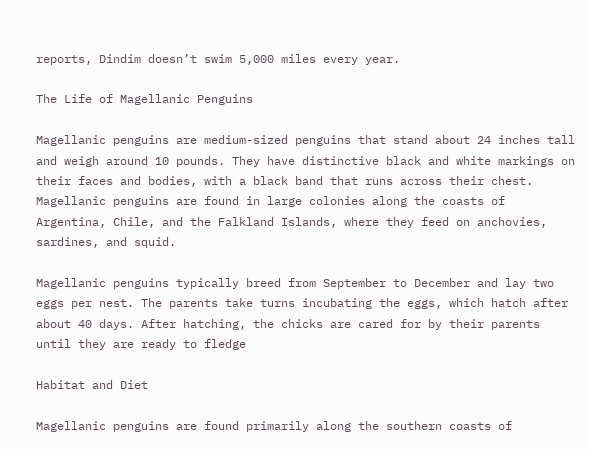reports, Dindim doesn’t swim 5,000 miles every year.

The Life of Magellanic Penguins

Magellanic penguins are medium-sized penguins that stand about 24 inches tall and weigh around 10 pounds. They have distinctive black and white markings on their faces and bodies, with a black band that runs across their chest. Magellanic penguins are found in large colonies along the coasts of Argentina, Chile, and the Falkland Islands, where they feed on anchovies, sardines, and squid.

Magellanic penguins typically breed from September to December and lay two eggs per nest. The parents take turns incubating the eggs, which hatch after about 40 days. After hatching, the chicks are cared for by their parents until they are ready to fledge

Habitat and Diet

Magellanic penguins are found primarily along the southern coasts of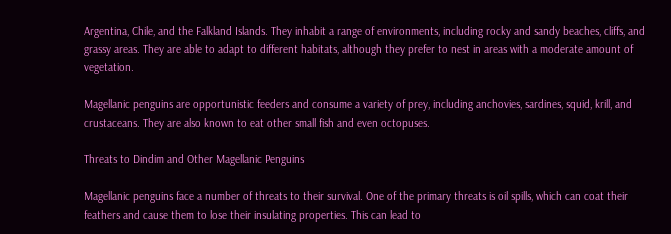Argentina, Chile, and the Falkland Islands. They inhabit a range of environments, including rocky and sandy beaches, cliffs, and grassy areas. They are able to adapt to different habitats, although they prefer to nest in areas with a moderate amount of vegetation.

Magellanic penguins are opportunistic feeders and consume a variety of prey, including anchovies, sardines, squid, krill, and crustaceans. They are also known to eat other small fish and even octopuses.

Threats to Dindim and Other Magellanic Penguins

Magellanic penguins face a number of threats to their survival. One of the primary threats is oil spills, which can coat their feathers and cause them to lose their insulating properties. This can lead to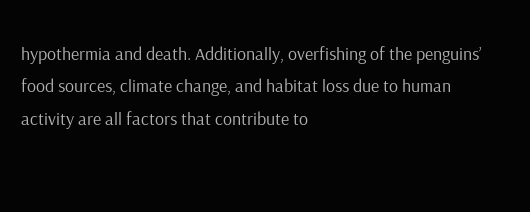hypothermia and death. Additionally, overfishing of the penguins’ food sources, climate change, and habitat loss due to human activity are all factors that contribute to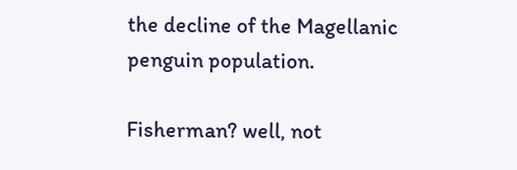the decline of the Magellanic penguin population.

Fisherman? well, not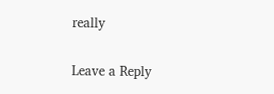really

Leave a Reply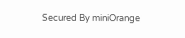Secured By miniOrange